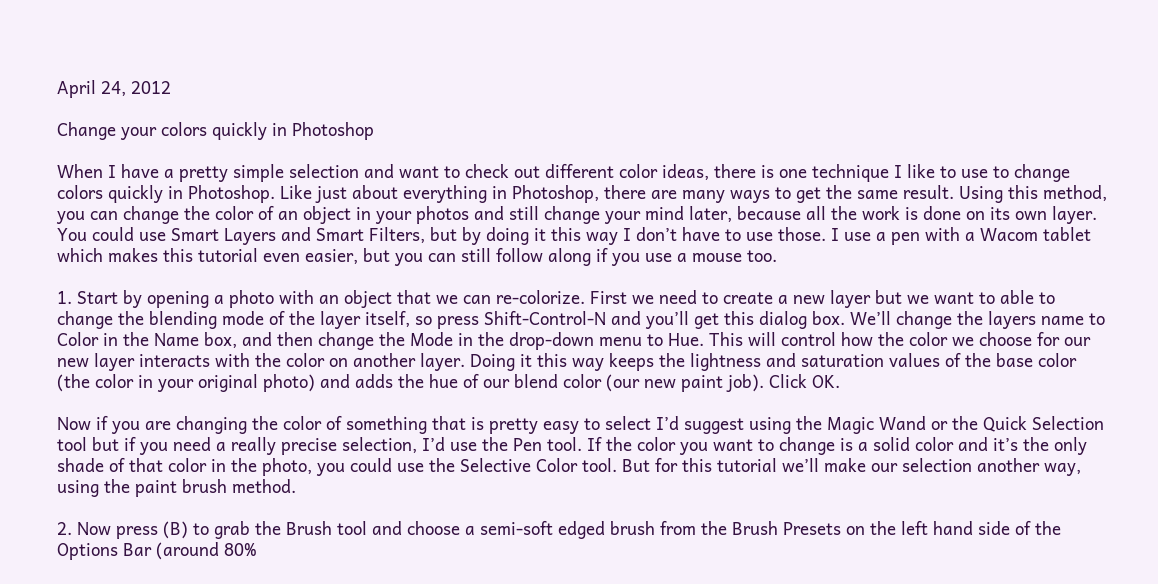April 24, 2012

Change your colors quickly in Photoshop

When I have a pretty simple selection and want to check out different color ideas, there is one technique I like to use to change colors quickly in Photoshop. Like just about everything in Photoshop, there are many ways to get the same result. Using this method, you can change the color of an object in your photos and still change your mind later, because all the work is done on its own layer. You could use Smart Layers and Smart Filters, but by doing it this way I don’t have to use those. I use a pen with a Wacom tablet which makes this tutorial even easier, but you can still follow along if you use a mouse too.

1. Start by opening a photo with an object that we can re-colorize. First we need to create a new layer but we want to able to change the blending mode of the layer itself, so press Shift-Control-N and you’ll get this dialog box. We’ll change the layers name to Color in the Name box, and then change the Mode in the drop-down menu to Hue. This will control how the color we choose for our new layer interacts with the color on another layer. Doing it this way keeps the lightness and saturation values of the base color (the color in your original photo) and adds the hue of our blend color (our new paint job). Click OK.

Now if you are changing the color of something that is pretty easy to select I’d suggest using the Magic Wand or the Quick Selection tool but if you need a really precise selection, I’d use the Pen tool. If the color you want to change is a solid color and it’s the only shade of that color in the photo, you could use the Selective Color tool. But for this tutorial we’ll make our selection another way, using the paint brush method.

2. Now press (B) to grab the Brush tool and choose a semi-soft edged brush from the Brush Presets on the left hand side of the Options Bar (around 80%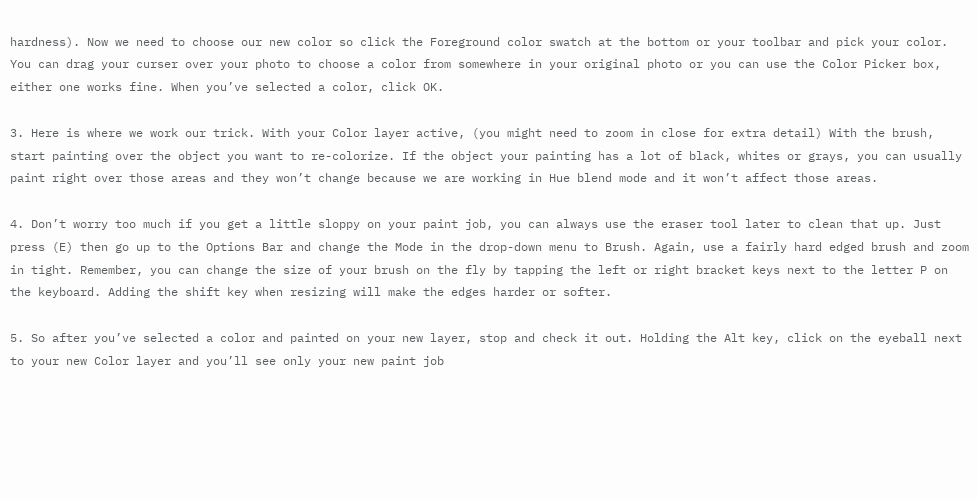hardness). Now we need to choose our new color so click the Foreground color swatch at the bottom or your toolbar and pick your color. You can drag your curser over your photo to choose a color from somewhere in your original photo or you can use the Color Picker box, either one works fine. When you’ve selected a color, click OK.

3. Here is where we work our trick. With your Color layer active, (you might need to zoom in close for extra detail) With the brush, start painting over the object you want to re-colorize. If the object your painting has a lot of black, whites or grays, you can usually paint right over those areas and they won’t change because we are working in Hue blend mode and it won’t affect those areas.

4. Don’t worry too much if you get a little sloppy on your paint job, you can always use the eraser tool later to clean that up. Just press (E) then go up to the Options Bar and change the Mode in the drop-down menu to Brush. Again, use a fairly hard edged brush and zoom in tight. Remember, you can change the size of your brush on the fly by tapping the left or right bracket keys next to the letter P on the keyboard. Adding the shift key when resizing will make the edges harder or softer.

5. So after you’ve selected a color and painted on your new layer, stop and check it out. Holding the Alt key, click on the eyeball next to your new Color layer and you’ll see only your new paint job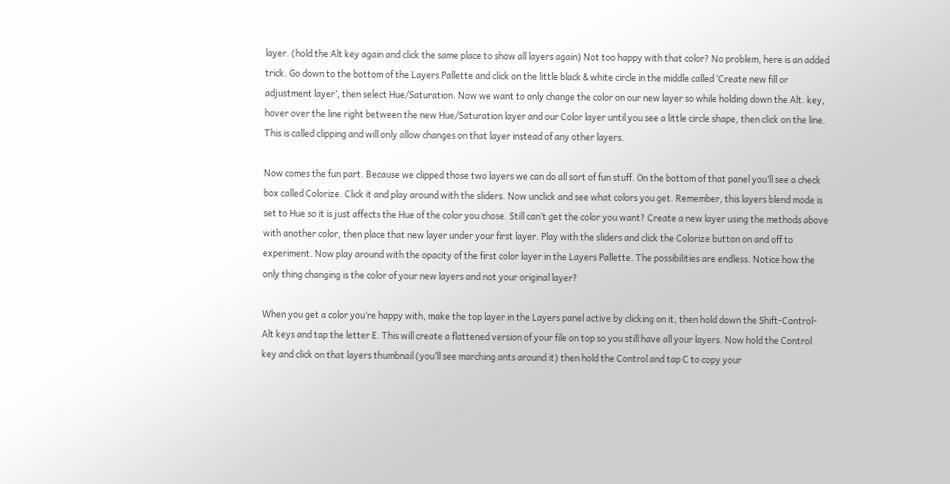layer. (hold the Alt key again and click the same place to show all layers again) Not too happy with that color? No problem, here is an added trick. Go down to the bottom of the Layers Pallette and click on the little black & white circle in the middle called ‘Create new fill or adjustment layer’, then select Hue/Saturation. Now we want to only change the color on our new layer so while holding down the Alt. key, hover over the line right between the new Hue/Saturation layer and our Color layer until you see a little circle shape, then click on the line. This is called clipping and will only allow changes on that layer instead of any other layers.

Now comes the fun part. Because we clipped those two layers we can do all sort of fun stuff. On the bottom of that panel you’ll see a check box called Colorize. Click it and play around with the sliders. Now unclick and see what colors you get. Remember, this layers blend mode is set to Hue so it is just affects the Hue of the color you chose. Still can’t get the color you want? Create a new layer using the methods above with another color, then place that new layer under your first layer. Play with the sliders and click the Colorize button on and off to experiment. Now play around with the opacity of the first color layer in the Layers Pallette. The possibilities are endless. Notice how the only thing changing is the color of your new layers and not your original layer?

When you get a color you’re happy with, make the top layer in the Layers panel active by clicking on it, then hold down the Shift-Control-Alt keys and tap the letter E. This will create a flattened version of your file on top so you still have all your layers. Now hold the Control key and click on that layers thumbnail (you’ll see marching ants around it) then hold the Control and tap C to copy your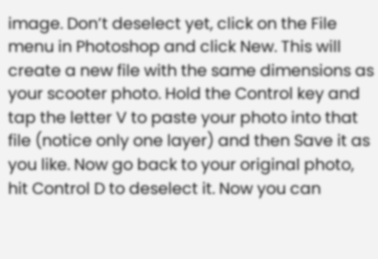image. Don’t deselect yet, click on the File menu in Photoshop and click New. This will create a new file with the same dimensions as your scooter photo. Hold the Control key and tap the letter V to paste your photo into that file (notice only one layer) and then Save it as you like. Now go back to your original photo, hit Control D to deselect it. Now you can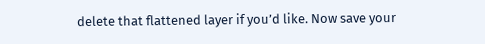delete that flattened layer if you’d like. Now save your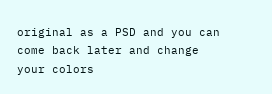original as a PSD and you can come back later and change your colors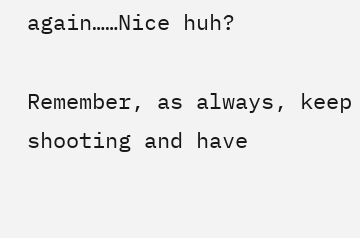again……Nice huh?

Remember, as always, keep shooting and have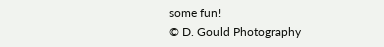some fun!
© D. Gould Photography